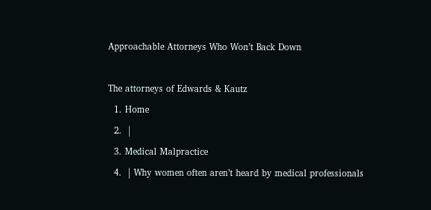Approachable Attorneys Who Won’t Back Down

The attorneys of Edwards & Kautz
  1. Home
  2.  |
  3. Medical Malpractice
  4.  | Why women often aren’t heard by medical professionals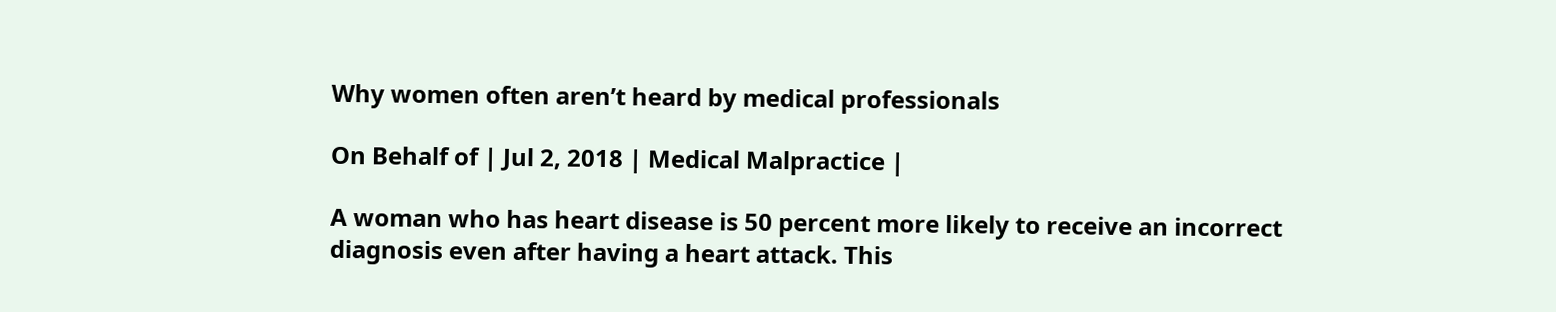Why women often aren’t heard by medical professionals

On Behalf of | Jul 2, 2018 | Medical Malpractice |

A woman who has heart disease is 50 percent more likely to receive an incorrect diagnosis even after having a heart attack. This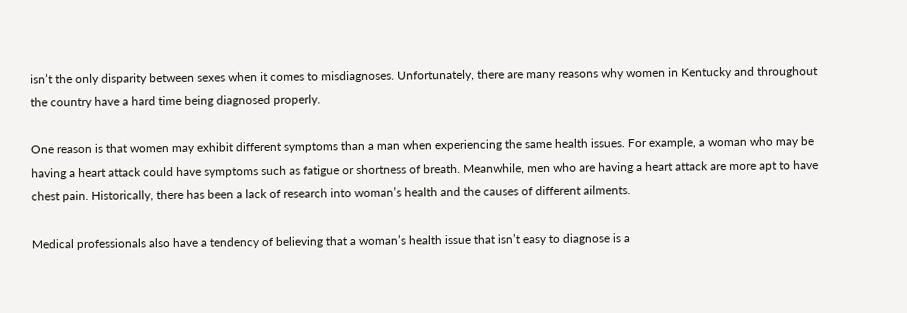isn’t the only disparity between sexes when it comes to misdiagnoses. Unfortunately, there are many reasons why women in Kentucky and throughout the country have a hard time being diagnosed properly.

One reason is that women may exhibit different symptoms than a man when experiencing the same health issues. For example, a woman who may be having a heart attack could have symptoms such as fatigue or shortness of breath. Meanwhile, men who are having a heart attack are more apt to have chest pain. Historically, there has been a lack of research into woman’s health and the causes of different ailments.

Medical professionals also have a tendency of believing that a woman’s health issue that isn’t easy to diagnose is a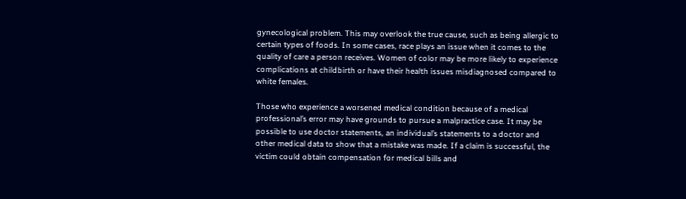gynecological problem. This may overlook the true cause, such as being allergic to certain types of foods. In some cases, race plays an issue when it comes to the quality of care a person receives. Women of color may be more likely to experience complications at childbirth or have their health issues misdiagnosed compared to white females.

Those who experience a worsened medical condition because of a medical professional’s error may have grounds to pursue a malpractice case. It may be possible to use doctor statements, an individual’s statements to a doctor and other medical data to show that a mistake was made. If a claim is successful, the victim could obtain compensation for medical bills and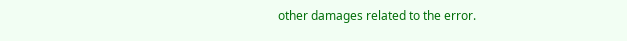other damages related to the error.